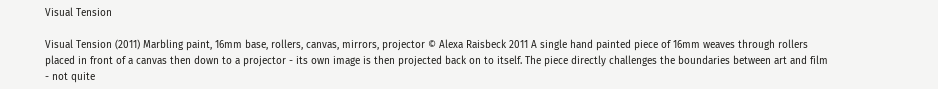Visual Tension

Visual Tension (2011) Marbling paint, 16mm base, rollers, canvas, mirrors, projector © Alexa Raisbeck 2011 A single hand painted piece of 16mm weaves through rollers placed in front of a canvas then down to a projector - its own image is then projected back on to itself. The piece directly challenges the boundaries between art and film - not quite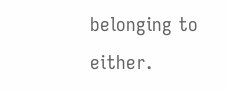belonging to either.